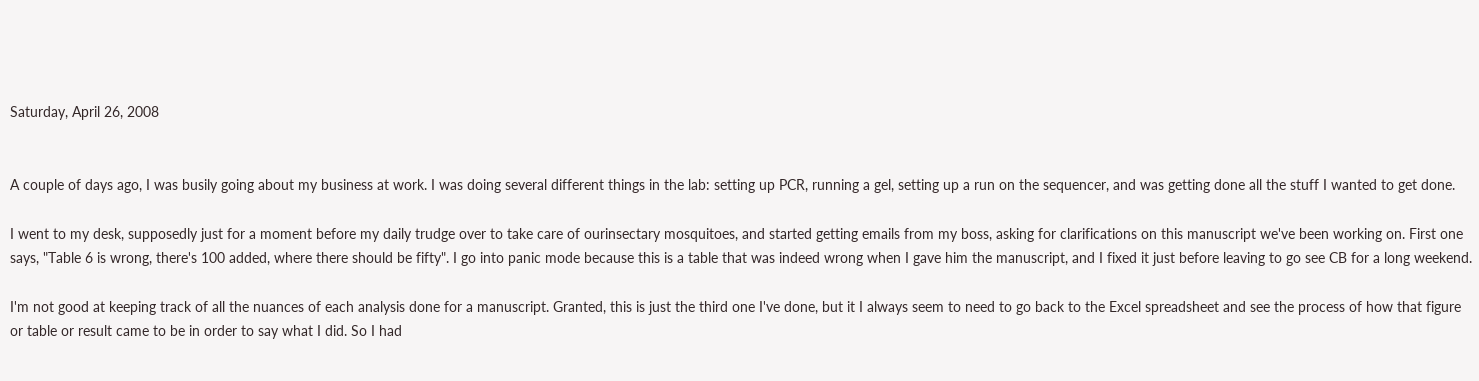Saturday, April 26, 2008


A couple of days ago, I was busily going about my business at work. I was doing several different things in the lab: setting up PCR, running a gel, setting up a run on the sequencer, and was getting done all the stuff I wanted to get done.

I went to my desk, supposedly just for a moment before my daily trudge over to take care of ourinsectary mosquitoes, and started getting emails from my boss, asking for clarifications on this manuscript we've been working on. First one says, "Table 6 is wrong, there's 100 added, where there should be fifty". I go into panic mode because this is a table that was indeed wrong when I gave him the manuscript, and I fixed it just before leaving to go see CB for a long weekend.

I'm not good at keeping track of all the nuances of each analysis done for a manuscript. Granted, this is just the third one I've done, but it I always seem to need to go back to the Excel spreadsheet and see the process of how that figure or table or result came to be in order to say what I did. So I had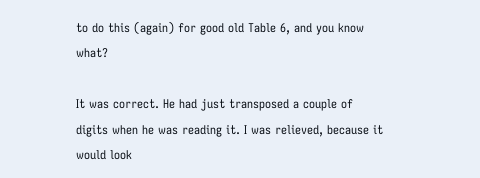to do this (again) for good old Table 6, and you know what?

It was correct. He had just transposed a couple of digits when he was reading it. I was relieved, because it would look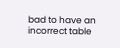bad to have an incorrect table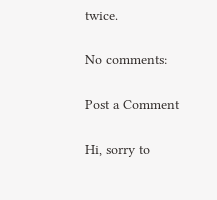twice.

No comments:

Post a Comment

Hi, sorry to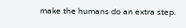make the humans do an extra step.